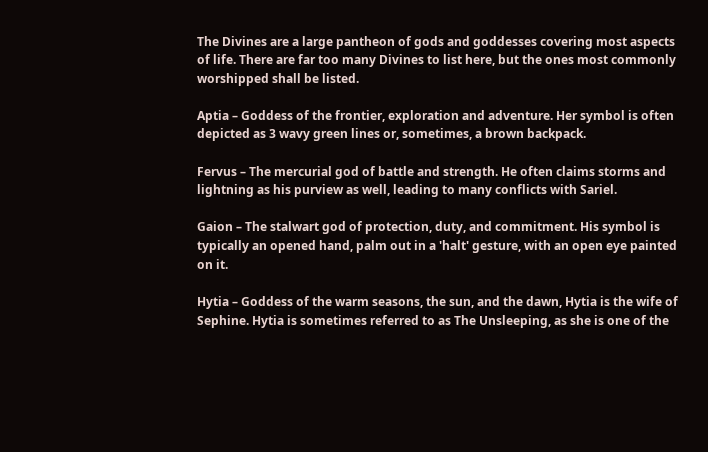The Divines are a large pantheon of gods and goddesses covering most aspects of life. There are far too many Divines to list here, but the ones most commonly worshipped shall be listed.

Aptia – Goddess of the frontier, exploration and adventure. Her symbol is often depicted as 3 wavy green lines or, sometimes, a brown backpack.

Fervus – The mercurial god of battle and strength. He often claims storms and lightning as his purview as well, leading to many conflicts with Sariel.

Gaion – The stalwart god of protection, duty, and commitment. His symbol is typically an opened hand, palm out in a 'halt' gesture, with an open eye painted on it.

Hytia – Goddess of the warm seasons, the sun, and the dawn, Hytia is the wife of Sephine. Hytia is sometimes referred to as The Unsleeping, as she is one of the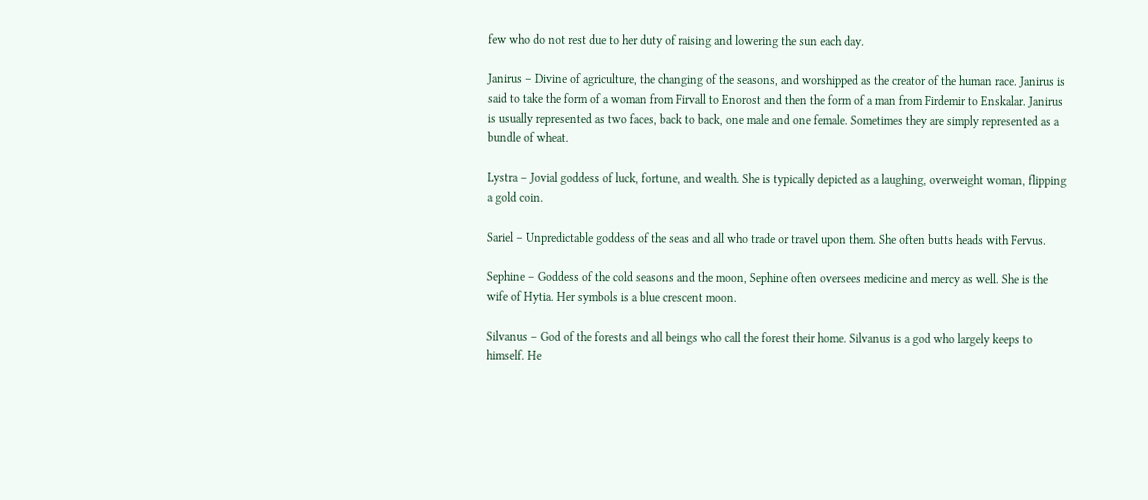few who do not rest due to her duty of raising and lowering the sun each day.

Janirus – Divine of agriculture, the changing of the seasons, and worshipped as the creator of the human race. Janirus is said to take the form of a woman from Firvall to Enorost and then the form of a man from Firdemir to Enskalar. Janirus is usually represented as two faces, back to back, one male and one female. Sometimes they are simply represented as a bundle of wheat.

Lystra – Jovial goddess of luck, fortune, and wealth. She is typically depicted as a laughing, overweight woman, flipping a gold coin.

Sariel – Unpredictable goddess of the seas and all who trade or travel upon them. She often butts heads with Fervus.

Sephine – Goddess of the cold seasons and the moon, Sephine often oversees medicine and mercy as well. She is the wife of Hytia. Her symbols is a blue crescent moon.

Silvanus – God of the forests and all beings who call the forest their home. Silvanus is a god who largely keeps to himself. He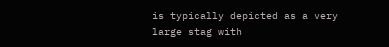is typically depicted as a very large stag with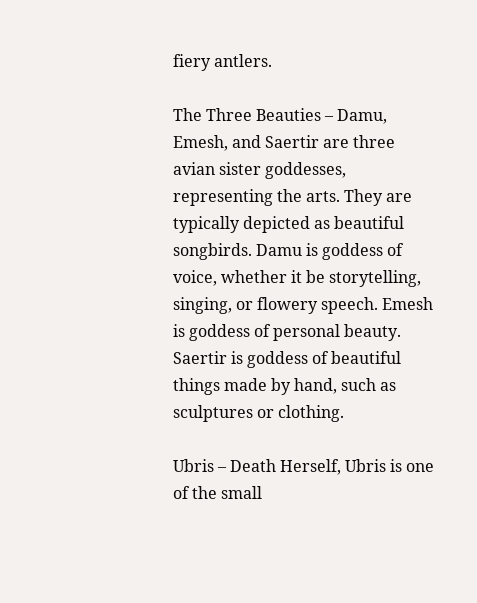fiery antlers.

The Three Beauties – Damu, Emesh, and Saertir are three avian sister goddesses, representing the arts. They are typically depicted as beautiful songbirds. Damu is goddess of voice, whether it be storytelling, singing, or flowery speech. Emesh is goddess of personal beauty. Saertir is goddess of beautiful things made by hand, such as sculptures or clothing.

Ubris – Death Herself, Ubris is one of the small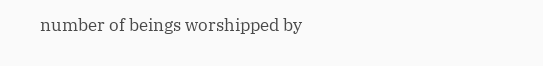number of beings worshipped by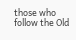those who follow the Old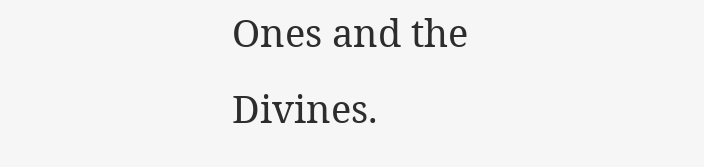Ones and the Divines.